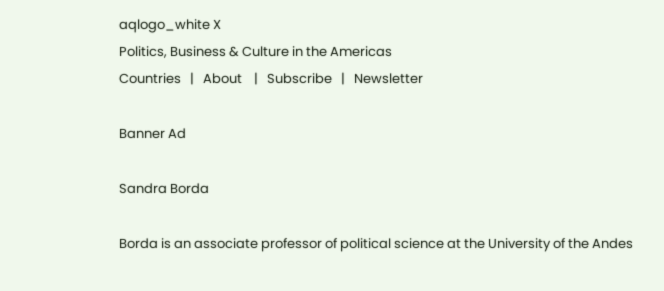aqlogo_white X
Politics, Business & Culture in the Americas
Countries   |   About    |   Subscribe   |   Newsletter

Banner Ad

Sandra Borda

Borda is an associate professor of political science at the University of the Andes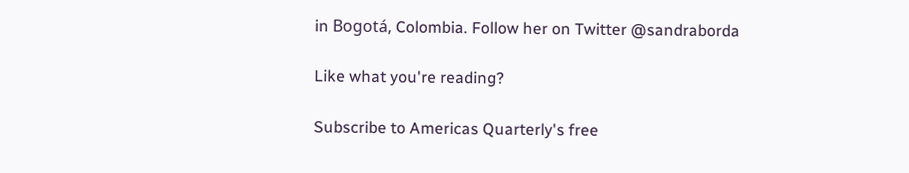in Bogotá, Colombia. Follow her on Twitter @sandraborda

Like what you're reading?

Subscribe to Americas Quarterly's free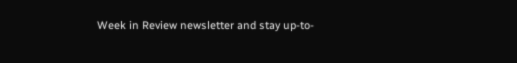Week in Review newsletter and stay up-to-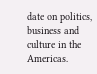date on politics, business and culture in the Americas.